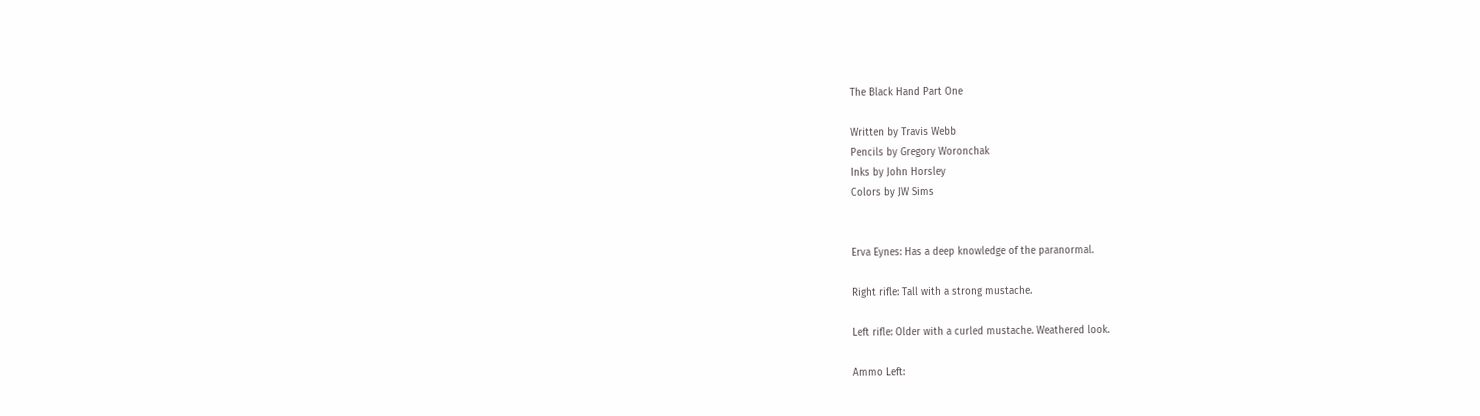The Black Hand Part One

Written by Travis Webb
Pencils by Gregory Woronchak
Inks by John Horsley
Colors by JW Sims


Erva Eynes: Has a deep knowledge of the paranormal.

Right rifle: Tall with a strong mustache.

Left rifle: Older with a curled mustache. Weathered look.

Ammo Left: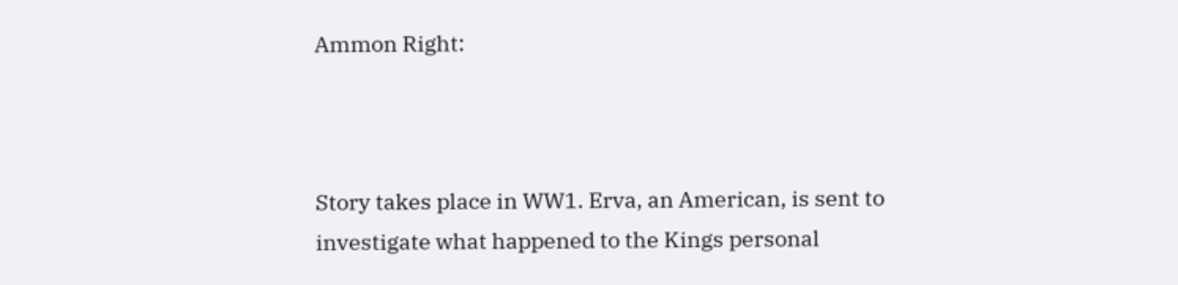Ammon Right:



Story takes place in WW1. Erva, an American, is sent to investigate what happened to the Kings personal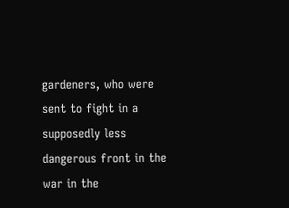gardeners, who were sent to fight in a supposedly less dangerous front in the war in the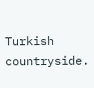Turkish countryside.